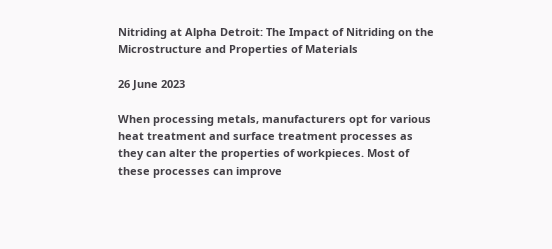Nitriding at Alpha Detroit: The Impact of Nitriding on the Microstructure and Properties of Materials

26 June 2023

When processing metals, manufacturers opt for various heat treatment and surface treatment processes as they can alter the properties of workpieces. Most of these processes can improve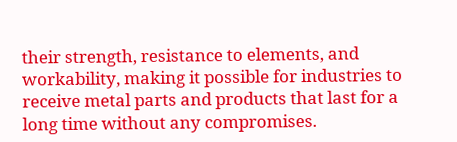their strength, resistance to elements, and workability, making it possible for industries to receive metal parts and products that last for a long time without any compromises.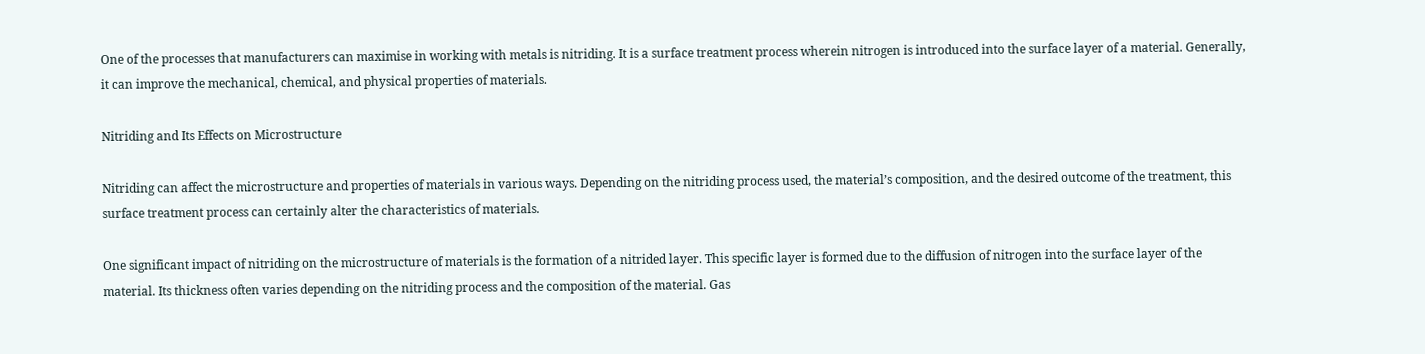One of the processes that manufacturers can maximise in working with metals is nitriding. It is a surface treatment process wherein nitrogen is introduced into the surface layer of a material. Generally, it can improve the mechanical, chemical, and physical properties of materials.

Nitriding and Its Effects on Microstructure

Nitriding can affect the microstructure and properties of materials in various ways. Depending on the nitriding process used, the material’s composition, and the desired outcome of the treatment, this surface treatment process can certainly alter the characteristics of materials.

One significant impact of nitriding on the microstructure of materials is the formation of a nitrided layer. This specific layer is formed due to the diffusion of nitrogen into the surface layer of the material. Its thickness often varies depending on the nitriding process and the composition of the material. Gas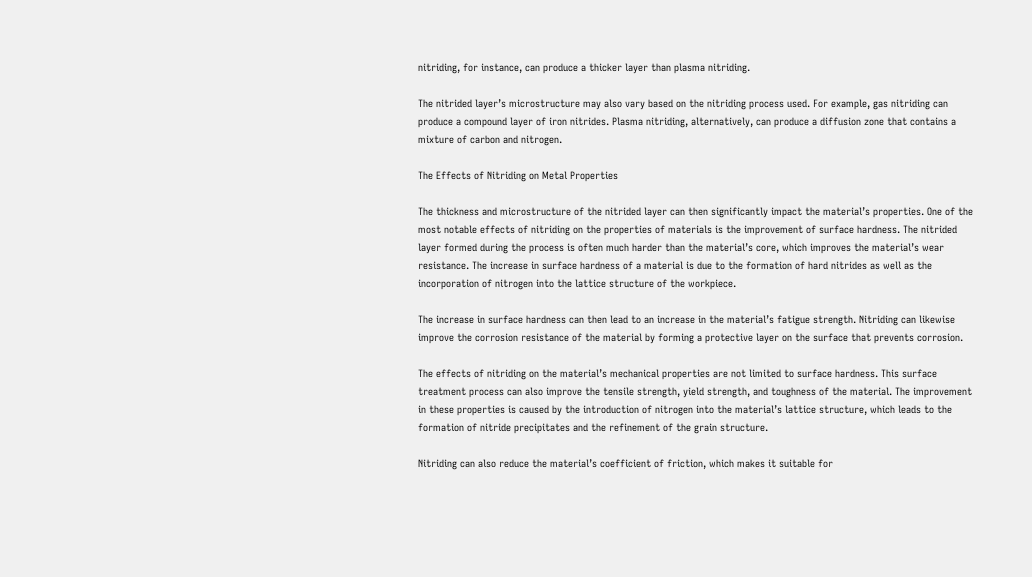nitriding, for instance, can produce a thicker layer than plasma nitriding.

The nitrided layer’s microstructure may also vary based on the nitriding process used. For example, gas nitriding can produce a compound layer of iron nitrides. Plasma nitriding, alternatively, can produce a diffusion zone that contains a mixture of carbon and nitrogen.

The Effects of Nitriding on Metal Properties

The thickness and microstructure of the nitrided layer can then significantly impact the material’s properties. One of the most notable effects of nitriding on the properties of materials is the improvement of surface hardness. The nitrided layer formed during the process is often much harder than the material’s core, which improves the material’s wear resistance. The increase in surface hardness of a material is due to the formation of hard nitrides as well as the incorporation of nitrogen into the lattice structure of the workpiece.

The increase in surface hardness can then lead to an increase in the material’s fatigue strength. Nitriding can likewise improve the corrosion resistance of the material by forming a protective layer on the surface that prevents corrosion.

The effects of nitriding on the material’s mechanical properties are not limited to surface hardness. This surface treatment process can also improve the tensile strength, yield strength, and toughness of the material. The improvement in these properties is caused by the introduction of nitrogen into the material’s lattice structure, which leads to the formation of nitride precipitates and the refinement of the grain structure.

Nitriding can also reduce the material’s coefficient of friction, which makes it suitable for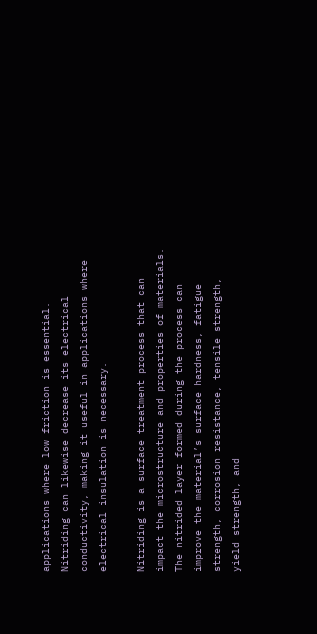applications where low friction is essential. Nitriding can likewise decrease its electrical conductivity, making it useful in applications where electrical insulation is necessary.

Nitriding is a surface treatment process that can impact the microstructure and properties of materials. The nitrided layer formed during the process can improve the material’s surface hardness, fatigue strength, corrosion resistance, tensile strength, yield strength, and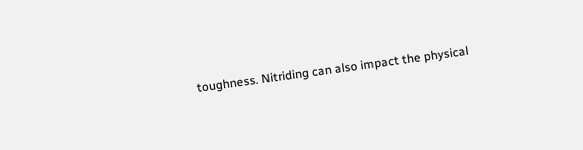toughness. Nitriding can also impact the physical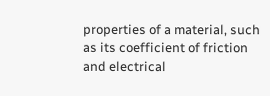properties of a material, such as its coefficient of friction and electrical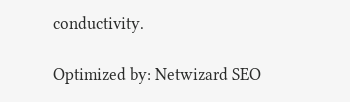conductivity.

Optimized by: Netwizard SEO